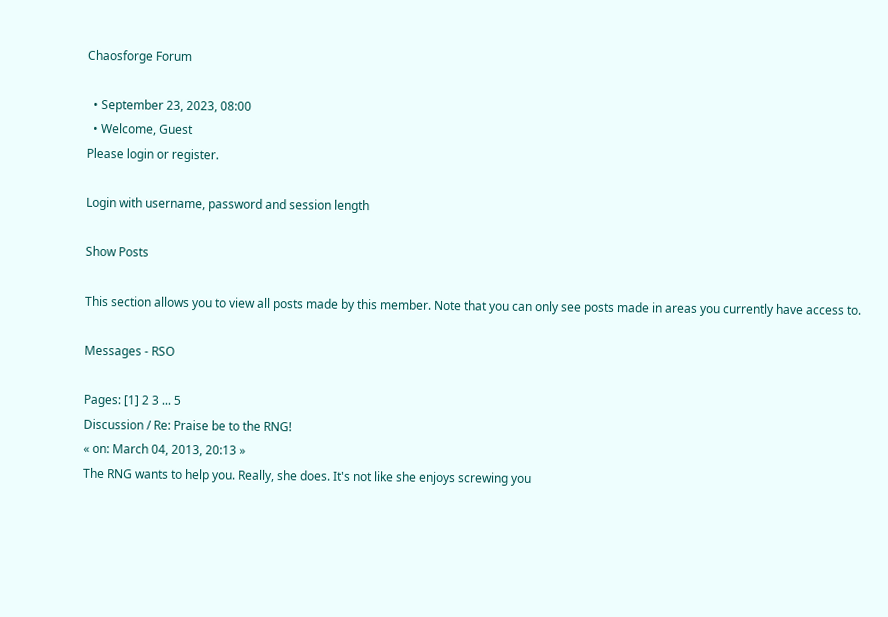Chaosforge Forum

  • September 23, 2023, 08:00
  • Welcome, Guest
Please login or register.

Login with username, password and session length

Show Posts

This section allows you to view all posts made by this member. Note that you can only see posts made in areas you currently have access to.

Messages - RSO

Pages: [1] 2 3 ... 5
Discussion / Re: Praise be to the RNG!
« on: March 04, 2013, 20:13 »
The RNG wants to help you. Really, she does. It's not like she enjoys screwing you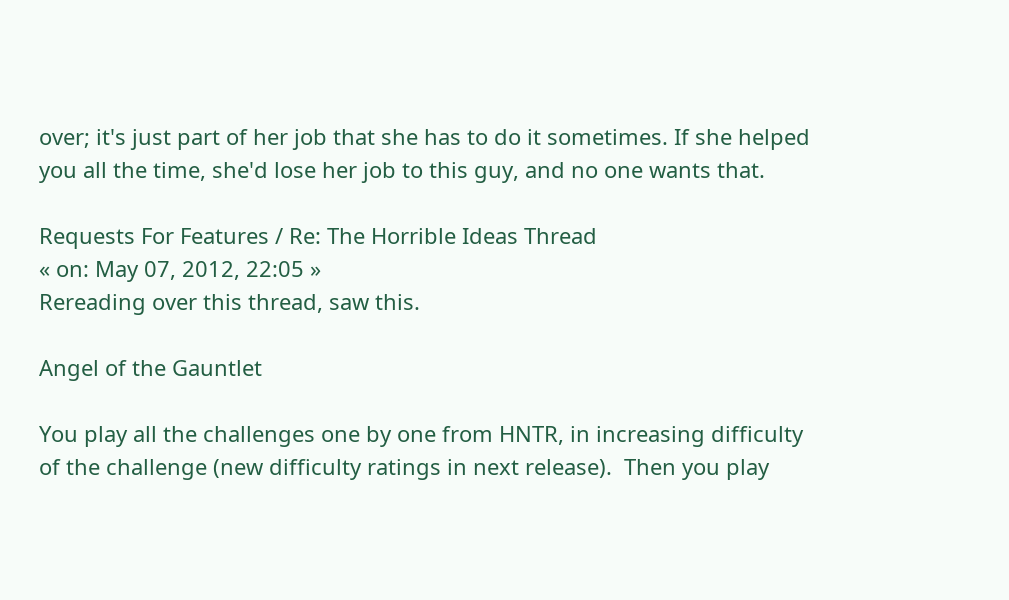over; it's just part of her job that she has to do it sometimes. If she helped you all the time, she'd lose her job to this guy, and no one wants that.

Requests For Features / Re: The Horrible Ideas Thread
« on: May 07, 2012, 22:05 »
Rereading over this thread, saw this.

Angel of the Gauntlet

You play all the challenges one by one from HNTR, in increasing difficulty of the challenge (new difficulty ratings in next release).  Then you play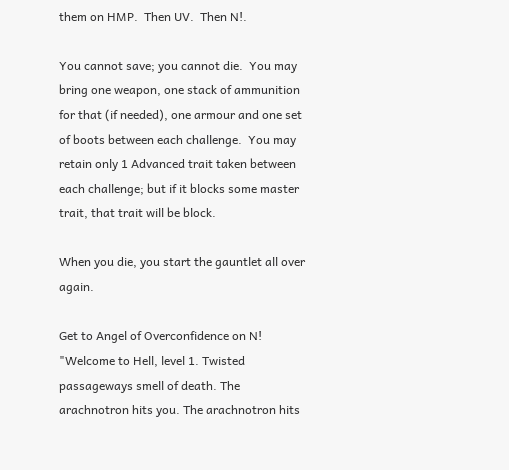them on HMP.  Then UV.  Then N!.

You cannot save; you cannot die.  You may bring one weapon, one stack of ammunition for that (if needed), one armour and one set of boots between each challenge.  You may retain only 1 Advanced trait taken between each challenge; but if it blocks some master trait, that trait will be block.

When you die, you start the gauntlet all over again.

Get to Angel of Overconfidence on N!
"Welcome to Hell, level 1. Twisted passageways smell of death. The arachnotron hits you. The arachnotron hits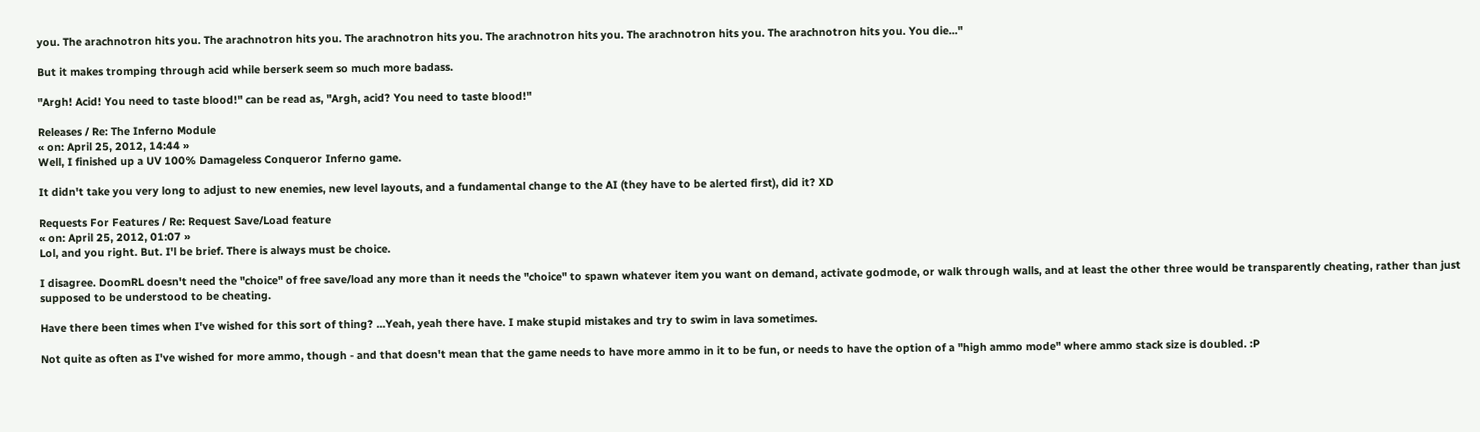you. The arachnotron hits you. The arachnotron hits you. The arachnotron hits you. The arachnotron hits you. The arachnotron hits you. The arachnotron hits you. You die..."

But it makes tromping through acid while berserk seem so much more badass.

"Argh! Acid! You need to taste blood!" can be read as, "Argh, acid? You need to taste blood!"

Releases / Re: The Inferno Module
« on: April 25, 2012, 14:44 »
Well, I finished up a UV 100% Damageless Conqueror Inferno game.

It didn't take you very long to adjust to new enemies, new level layouts, and a fundamental change to the AI (they have to be alerted first), did it? XD

Requests For Features / Re: Request Save/Load feature
« on: April 25, 2012, 01:07 »
Lol, and you right. But. I'l be brief. There is always must be choice.

I disagree. DoomRL doesn't need the "choice" of free save/load any more than it needs the "choice" to spawn whatever item you want on demand, activate godmode, or walk through walls, and at least the other three would be transparently cheating, rather than just supposed to be understood to be cheating.

Have there been times when I've wished for this sort of thing? ...Yeah, yeah there have. I make stupid mistakes and try to swim in lava sometimes.

Not quite as often as I've wished for more ammo, though - and that doesn't mean that the game needs to have more ammo in it to be fun, or needs to have the option of a "high ammo mode" where ammo stack size is doubled. :P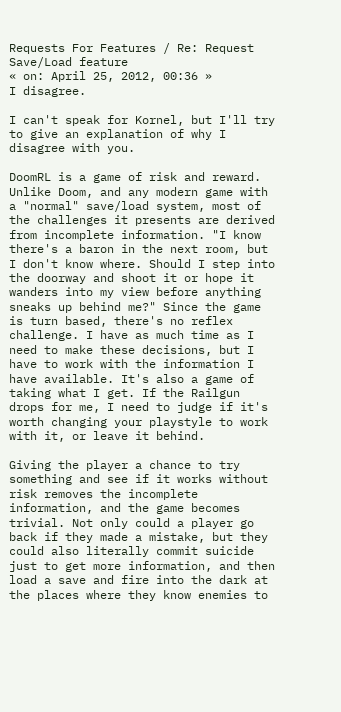Requests For Features / Re: Request Save/Load feature
« on: April 25, 2012, 00:36 »
I disagree.

I can't speak for Kornel, but I'll try to give an explanation of why I disagree with you.

DoomRL is a game of risk and reward. Unlike Doom, and any modern game with a "normal" save/load system, most of the challenges it presents are derived from incomplete information. "I know there's a baron in the next room, but I don't know where. Should I step into the doorway and shoot it or hope it wanders into my view before anything sneaks up behind me?" Since the game is turn based, there's no reflex challenge. I have as much time as I need to make these decisions, but I have to work with the information I have available. It's also a game of taking what I get. If the Railgun drops for me, I need to judge if it's worth changing your playstyle to work with it, or leave it behind.

Giving the player a chance to try something and see if it works without risk removes the incomplete information, and the game becomes trivial. Not only could a player go back if they made a mistake, but they could also literally commit suicide just to get more information, and then load a save and fire into the dark at the places where they know enemies to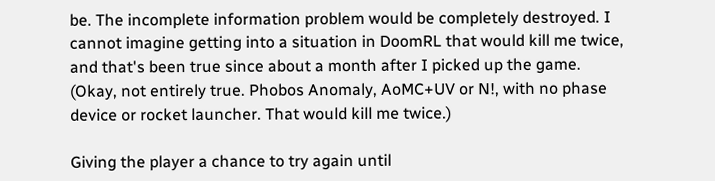be. The incomplete information problem would be completely destroyed. I cannot imagine getting into a situation in DoomRL that would kill me twice, and that's been true since about a month after I picked up the game. (Okay, not entirely true. Phobos Anomaly, AoMC+UV or N!, with no phase device or rocket launcher. That would kill me twice.)

Giving the player a chance to try again until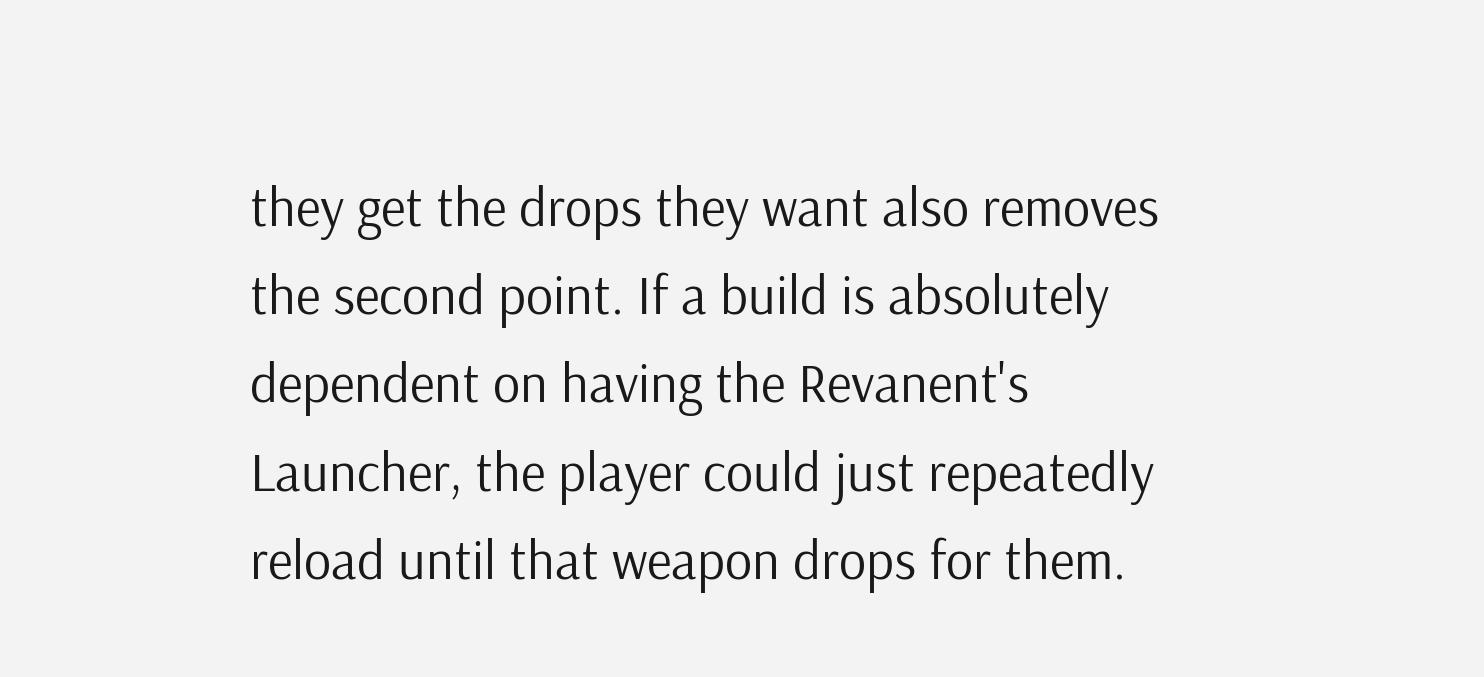they get the drops they want also removes the second point. If a build is absolutely dependent on having the Revanent's Launcher, the player could just repeatedly reload until that weapon drops for them.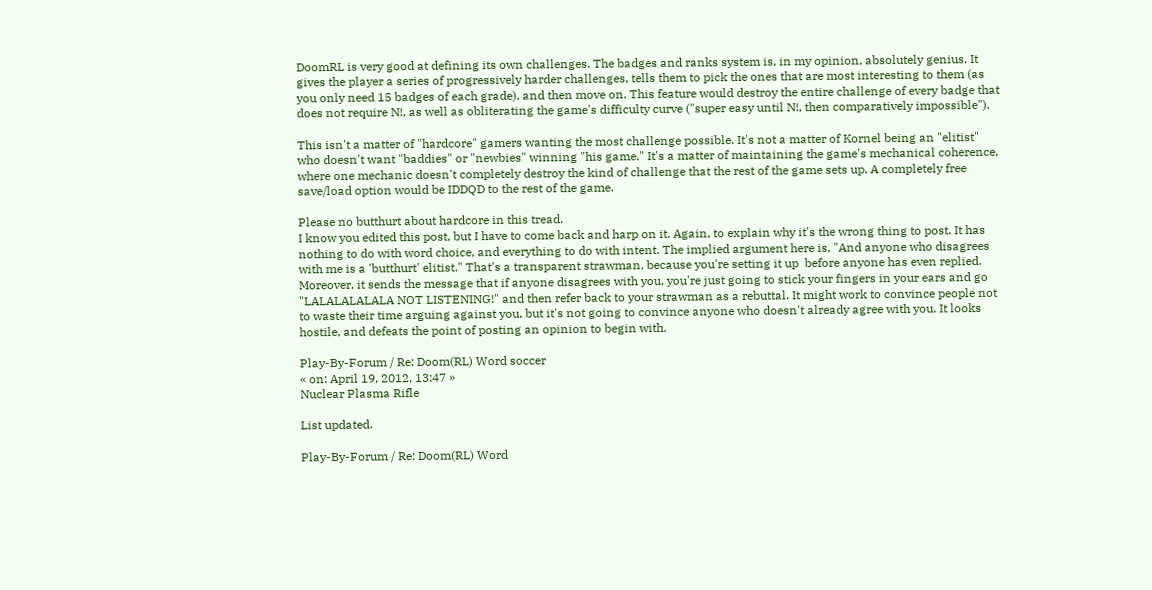DoomRL is very good at defining its own challenges. The badges and ranks system is, in my opinion, absolutely genius. It gives the player a series of progressively harder challenges, tells them to pick the ones that are most interesting to them (as you only need 15 badges of each grade), and then move on. This feature would destroy the entire challenge of every badge that does not require N!, as well as obliterating the game's difficulty curve ("super easy until N!, then comparatively impossible").

This isn't a matter of "hardcore" gamers wanting the most challenge possible. It's not a matter of Kornel being an "elitist" who doesn't want "baddies" or "newbies" winning "his game." It's a matter of maintaining the game's mechanical coherence, where one mechanic doesn't completely destroy the kind of challenge that the rest of the game sets up. A completely free save/load option would be IDDQD to the rest of the game.

Please no butthurt about hardcore in this tread.
I know you edited this post, but I have to come back and harp on it. Again, to explain why it's the wrong thing to post. It has nothing to do with word choice, and everything to do with intent. The implied argument here is, "And anyone who disagrees with me is a 'butthurt' elitist." That's a transparent strawman, because you're setting it up  before anyone has even replied. Moreover, it sends the message that if anyone disagrees with you, you're just going to stick your fingers in your ears and go "LALALALALALA NOT LISTENING!" and then refer back to your strawman as a rebuttal. It might work to convince people not to waste their time arguing against you, but it's not going to convince anyone who doesn't already agree with you. It looks hostile, and defeats the point of posting an opinion to begin with.

Play-By-Forum / Re: Doom(RL) Word soccer
« on: April 19, 2012, 13:47 »
Nuclear Plasma Rifle

List updated.

Play-By-Forum / Re: Doom(RL) Word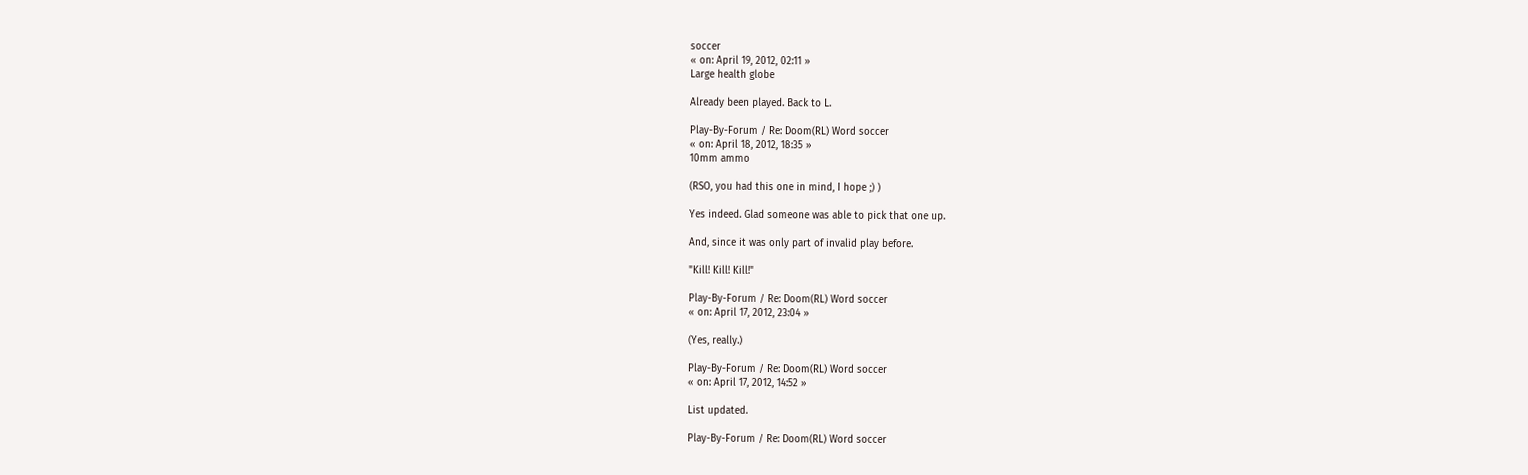soccer
« on: April 19, 2012, 02:11 »
Large health globe

Already been played. Back to L.

Play-By-Forum / Re: Doom(RL) Word soccer
« on: April 18, 2012, 18:35 »
10mm ammo

(RSO, you had this one in mind, I hope ;) )

Yes indeed. Glad someone was able to pick that one up.

And, since it was only part of invalid play before.

"Kill! Kill! Kill!"

Play-By-Forum / Re: Doom(RL) Word soccer
« on: April 17, 2012, 23:04 »

(Yes, really.)

Play-By-Forum / Re: Doom(RL) Word soccer
« on: April 17, 2012, 14:52 »

List updated.

Play-By-Forum / Re: Doom(RL) Word soccer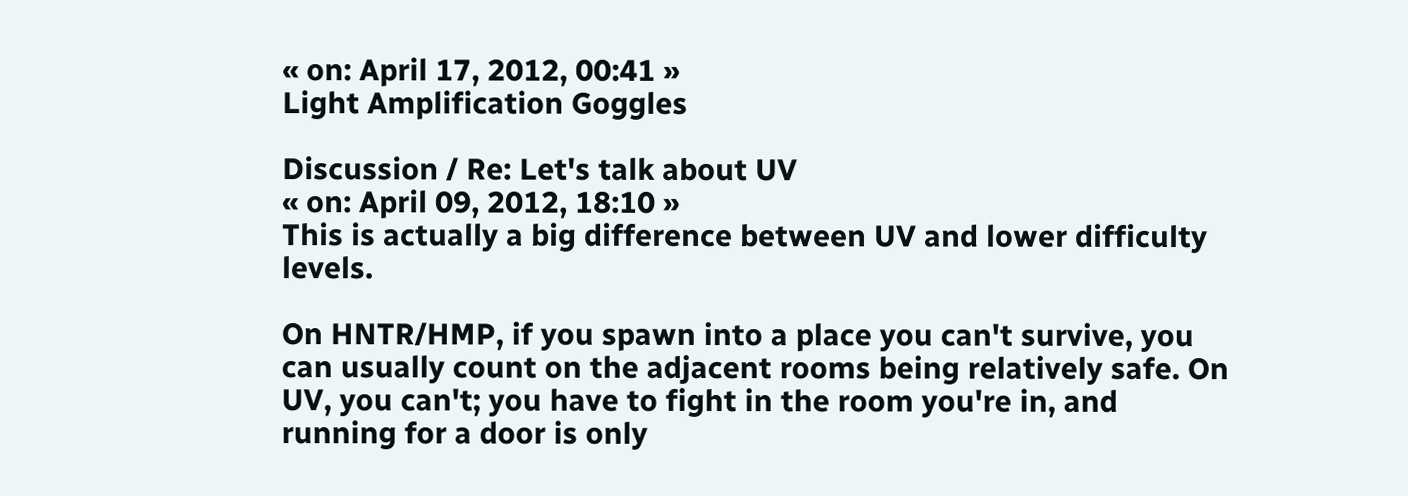« on: April 17, 2012, 00:41 »
Light Amplification Goggles

Discussion / Re: Let's talk about UV
« on: April 09, 2012, 18:10 »
This is actually a big difference between UV and lower difficulty levels.

On HNTR/HMP, if you spawn into a place you can't survive, you can usually count on the adjacent rooms being relatively safe. On UV, you can't; you have to fight in the room you're in, and running for a door is only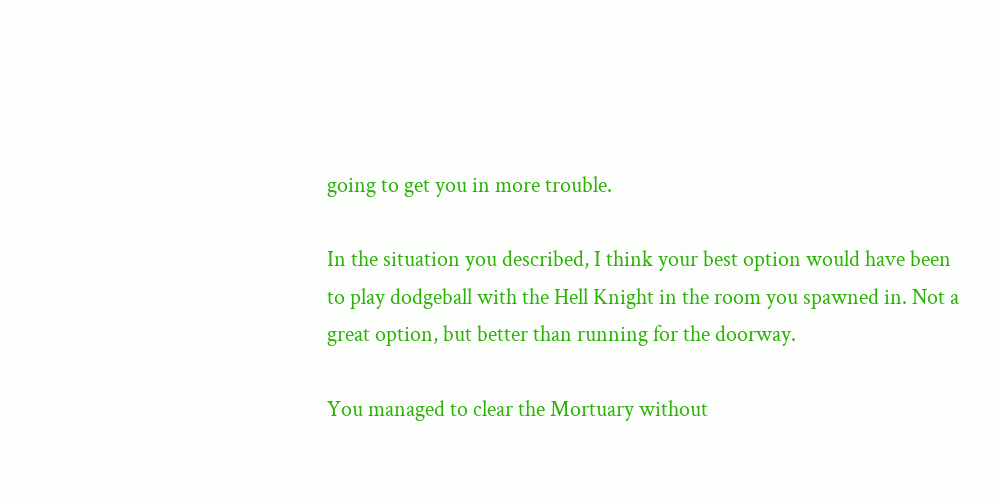going to get you in more trouble.

In the situation you described, I think your best option would have been to play dodgeball with the Hell Knight in the room you spawned in. Not a great option, but better than running for the doorway.

You managed to clear the Mortuary without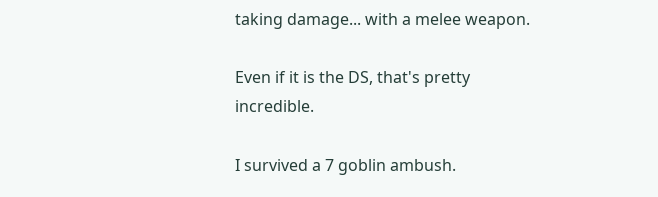taking damage... with a melee weapon.

Even if it is the DS, that's pretty incredible.

I survived a 7 goblin ambush.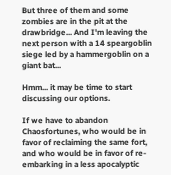But three of them and some zombies are in the pit at the drawbridge... And I'm leaving the next person with a 14 speargoblin siege led by a hammergoblin on a giant bat...

Hmm... it may be time to start discussing our options.

If we have to abandon Chaosfortunes, who would be in favor of reclaiming the same fort, and who would be in favor of re-embarking in a less apocalyptic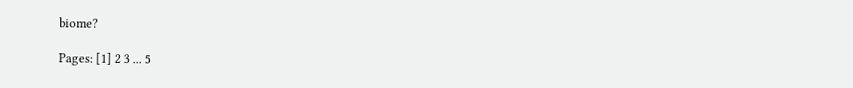biome?

Pages: [1] 2 3 ... 5